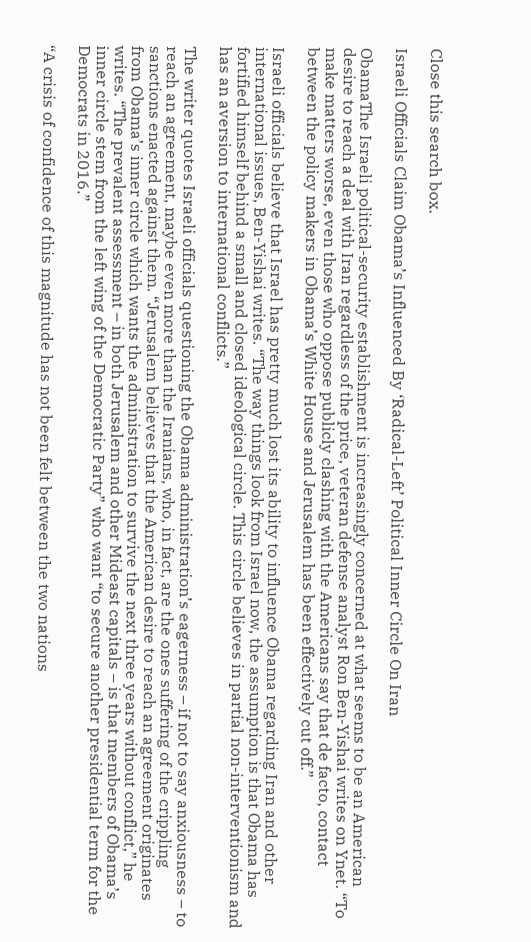Close this search box.

Israeli Officials Claim Obama’s Influenced By ‘Radical-Left’ Political Inner Circle On Iran

ObamaThe Israeli political-security establishment is increasingly concerned at what seems to be an American desire to reach a deal with Iran regardless of the price, veteran defense analyst Ron Ben-Yishai writes on Ynet. “To make matters worse, even those who oppose publicly clashing with the Americans say that de facto, contact between the policy makers in Obama’s White House and Jerusalem has been effectively cut off.”

Israeli officials believe that Israel has pretty much lost its ability to influence Obama regarding Iran and other international issues, Ben-Yishai writes. “The way things look from Israel now, the assumption is that Obama has fortified himself behind a small and closed ideological circle. This circle believes in partial non-interventionism and has an aversion to international conflicts.”

The writer quotes Israeli officials questioning the Obama administration’s eagerness – if not to say anxiousness – to reach an agreement, maybe even more than the Iranians, who, in fact, are the ones suffering of the crippling sanctions enacted against them. “Jerusalem believes that the American desire to reach an agreement originates from Obama’s inner circle which wants the administration to survive the next three years without conflict,” he writes. “The prevalent assessment – in both Jerusalem and other Mideast capitals – is that members of Obama’s inner circle stem from the left wing of the Democratic Party” who want “to secure another presidential term for the Democrats in 2016.”

“A crisis of confidence of this magnitude has not been felt between the two nations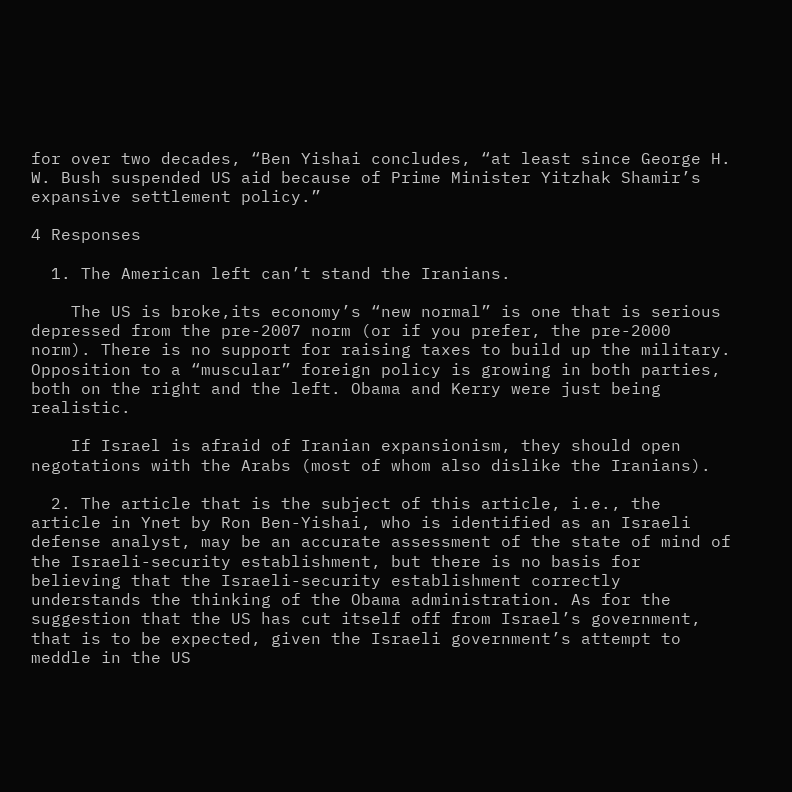for over two decades, “Ben Yishai concludes, “at least since George H. W. Bush suspended US aid because of Prime Minister Yitzhak Shamir’s expansive settlement policy.”

4 Responses

  1. The American left can’t stand the Iranians.

    The US is broke,its economy’s “new normal” is one that is serious depressed from the pre-2007 norm (or if you prefer, the pre-2000 norm). There is no support for raising taxes to build up the military. Opposition to a “muscular” foreign policy is growing in both parties, both on the right and the left. Obama and Kerry were just being realistic.

    If Israel is afraid of Iranian expansionism, they should open negotations with the Arabs (most of whom also dislike the Iranians).

  2. The article that is the subject of this article, i.e., the article in Ynet by Ron Ben-Yishai, who is identified as an Israeli defense analyst, may be an accurate assessment of the state of mind of the Israeli-security establishment, but there is no basis for believing that the Israeli-security establishment correctly understands the thinking of the Obama administration. As for the suggestion that the US has cut itself off from Israel’s government, that is to be expected, given the Israeli government’s attempt to meddle in the US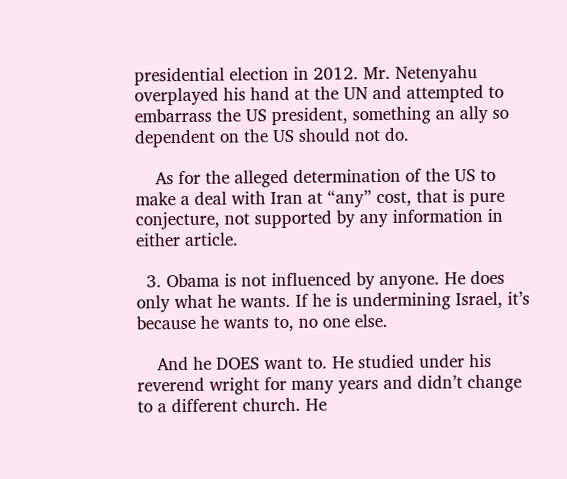presidential election in 2012. Mr. Netenyahu overplayed his hand at the UN and attempted to embarrass the US president, something an ally so dependent on the US should not do.

    As for the alleged determination of the US to make a deal with Iran at “any” cost, that is pure conjecture, not supported by any information in either article.

  3. Obama is not influenced by anyone. He does only what he wants. If he is undermining Israel, it’s because he wants to, no one else.

    And he DOES want to. He studied under his reverend wright for many years and didn’t change to a different church. He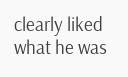clearly liked what he was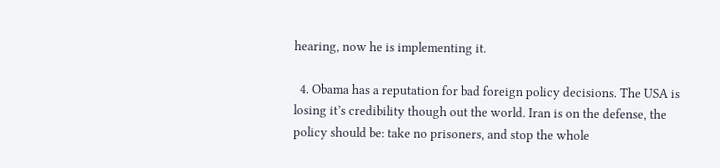hearing, now he is implementing it.

  4. Obama has a reputation for bad foreign policy decisions. The USA is losing it’s credibility though out the world. Iran is on the defense, the policy should be: take no prisoners, and stop the whole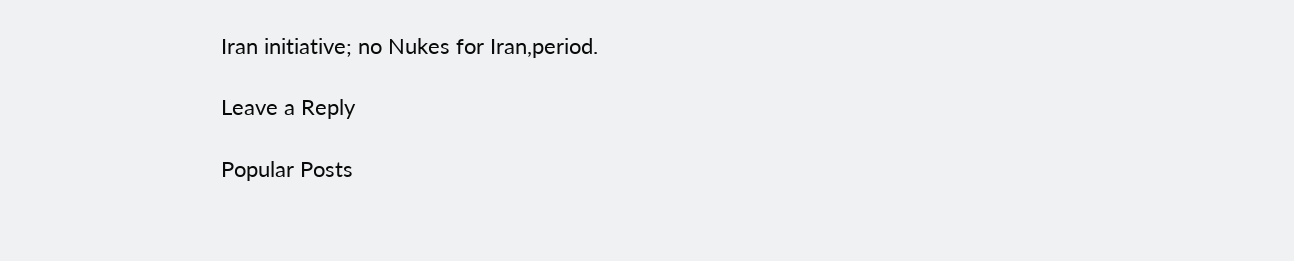Iran initiative; no Nukes for Iran,period.

Leave a Reply

Popular Posts